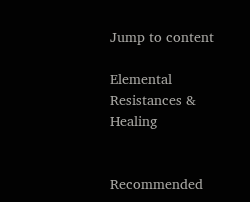Jump to content

Elemental Resistances & Healing


Recommended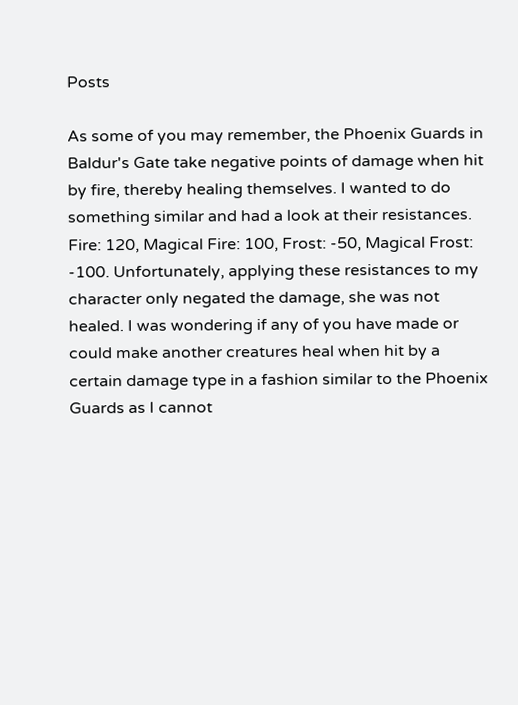Posts

As some of you may remember, the Phoenix Guards in Baldur's Gate take negative points of damage when hit by fire, thereby healing themselves. I wanted to do something similar and had a look at their resistances. Fire: 120, Magical Fire: 100, Frost: -50, Magical Frost: -100. Unfortunately, applying these resistances to my character only negated the damage, she was not healed. I was wondering if any of you have made or could make another creatures heal when hit by a certain damage type in a fashion similar to the Phoenix Guards as I cannot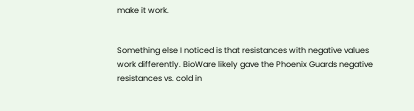make it work.


Something else I noticed is that resistances with negative values work differently. BioWare likely gave the Phoenix Guards negative resistances vs. cold in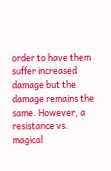order to have them suffer increased damage but the damage remains the same. However, a resistance vs. magical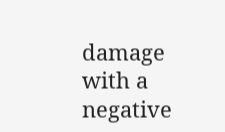damage with a negative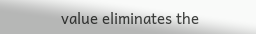value eliminates the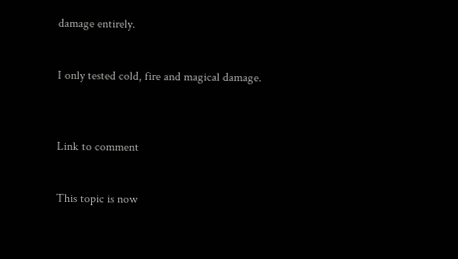damage entirely.


I only tested cold, fire and magical damage.



Link to comment


This topic is now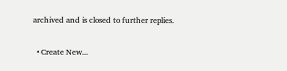archived and is closed to further replies.

  • Create New...